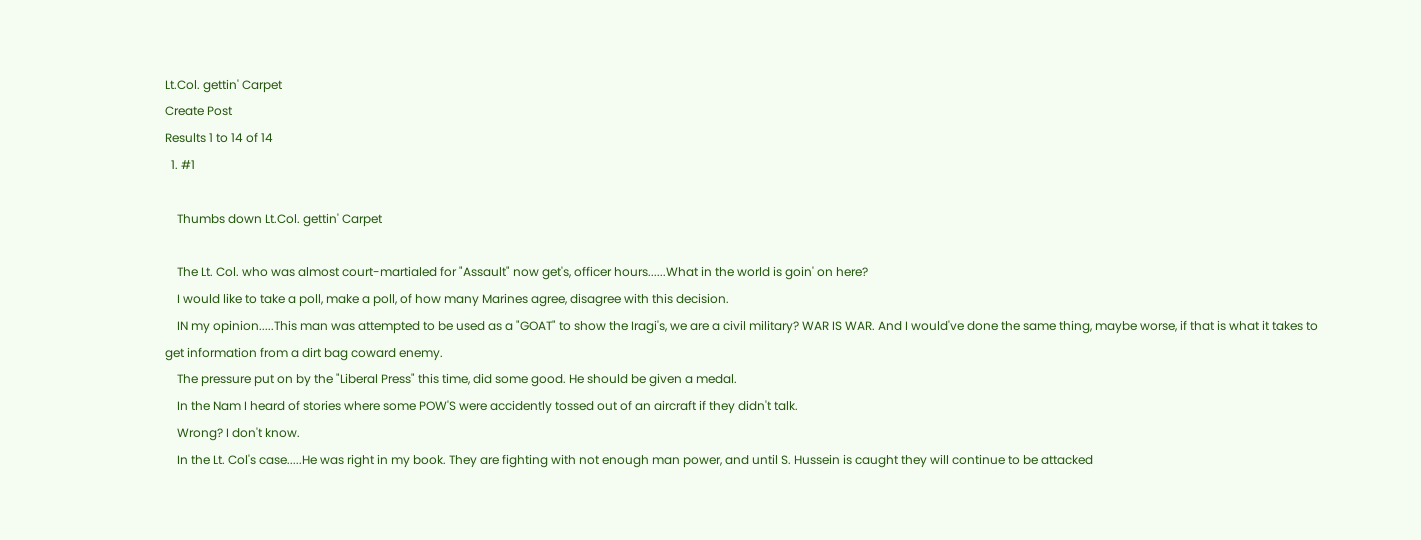Lt.Col. gettin' Carpet
Create Post
Results 1 to 14 of 14
  1. #1

    Thumbs down Lt.Col. gettin' Carpet

    The Lt. Col. who was almost court-martialed for "Assault" now get's, officer hours......What in the world is goin' on here?
    I would like to take a poll, make a poll, of how many Marines agree, disagree with this decision.
    IN my opinion.....This man was attempted to be used as a "GOAT" to show the Iragi's, we are a civil military? WAR IS WAR. And I would've done the same thing, maybe worse, if that is what it takes to get information from a dirt bag coward enemy.
    The pressure put on by the "Liberal Press" this time, did some good. He should be given a medal.
    In the Nam I heard of stories where some POW'S were accidently tossed out of an aircraft if they didn't talk.
    Wrong? I don't know.
    In the Lt. Col's case.....He was right in my book. They are fighting with not enough man power, and until S. Hussein is caught they will continue to be attacked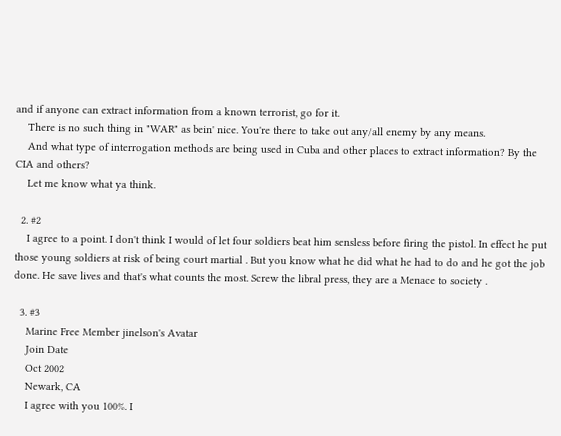and if anyone can extract information from a known terrorist, go for it.
    There is no such thing in "WAR" as bein' nice. You're there to take out any/all enemy by any means.
    And what type of interrogation methods are being used in Cuba and other places to extract information? By the CIA and others?
    Let me know what ya think.

  2. #2
    I agree to a point. I don't think I would of let four soldiers beat him sensless before firing the pistol. In effect he put those young soldiers at risk of being court martial . But you know what he did what he had to do and he got the job done. He save lives and that's what counts the most. Screw the libral press, they are a Menace to society .

  3. #3
    Marine Free Member jinelson's Avatar
    Join Date
    Oct 2002
    Newark, CA
    I agree with you 100%. I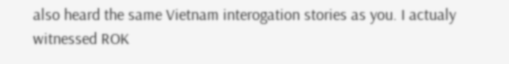also heard the same Vietnam interogation stories as you. I actualy witnessed ROK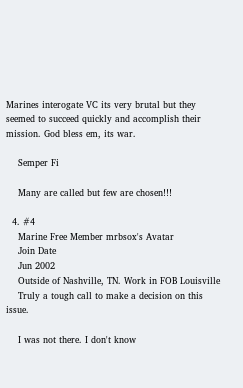Marines interogate VC its very brutal but they seemed to succeed quickly and accomplish their mission. God bless em, its war.

    Semper Fi

    Many are called but few are chosen!!!

  4. #4
    Marine Free Member mrbsox's Avatar
    Join Date
    Jun 2002
    Outside of Nashville, TN. Work in FOB Louisville
    Truly a tough call to make a decision on this issue.

    I was not there. I don't know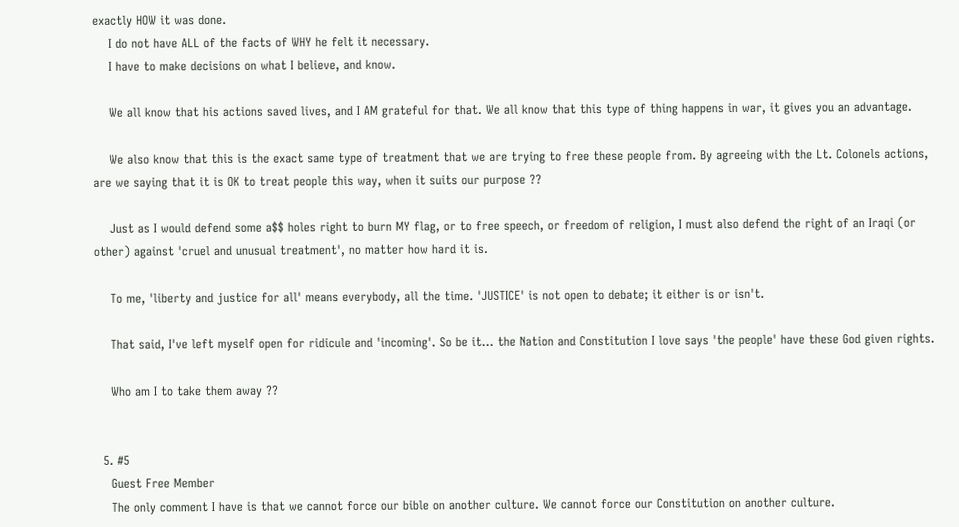exactly HOW it was done.
    I do not have ALL of the facts of WHY he felt it necessary.
    I have to make decisions on what I believe, and know.

    We all know that his actions saved lives, and I AM grateful for that. We all know that this type of thing happens in war, it gives you an advantage.

    We also know that this is the exact same type of treatment that we are trying to free these people from. By agreeing with the Lt. Colonels actions, are we saying that it is OK to treat people this way, when it suits our purpose ??

    Just as I would defend some a$$ holes right to burn MY flag, or to free speech, or freedom of religion, I must also defend the right of an Iraqi (or other) against 'cruel and unusual treatment', no matter how hard it is.

    To me, 'liberty and justice for all' means everybody, all the time. 'JUSTICE' is not open to debate; it either is or isn't.

    That said, I've left myself open for ridicule and 'incoming'. So be it... the Nation and Constitution I love says 'the people' have these God given rights.

    Who am I to take them away ??


  5. #5
    Guest Free Member
    The only comment I have is that we cannot force our bible on another culture. We cannot force our Constitution on another culture.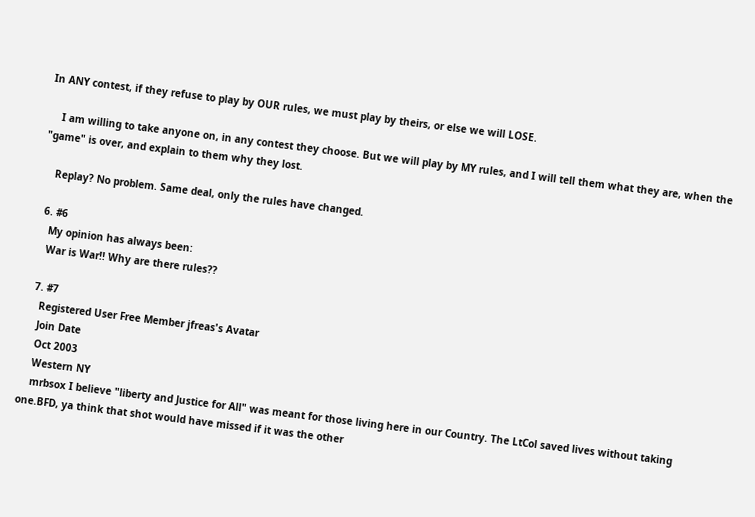In ANY contest, if they refuse to play by OUR rules, we must play by theirs, or else we will LOSE.

    I am willing to take anyone on, in any contest they choose. But we will play by MY rules, and I will tell them what they are, when the "game" is over, and explain to them why they lost.

    Replay? No problem. Same deal, only the rules have changed.

  6. #6
    My opinion has always been:
    War is War!! Why are there rules??

  7. #7
    Registered User Free Member jfreas's Avatar
    Join Date
    Oct 2003
    Western NY
    mrbsox I believe "liberty and Justice for All" was meant for those living here in our Country. The LtCol saved lives without taking one.BFD, ya think that shot would have missed if it was the other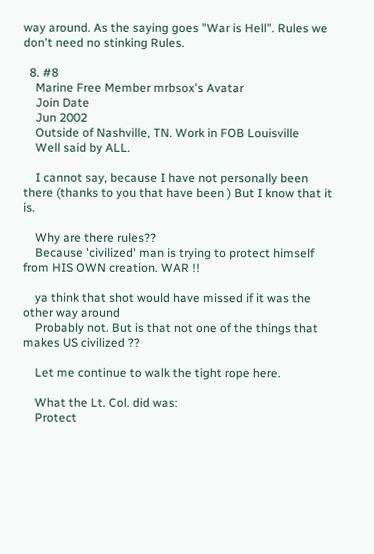way around. As the saying goes "War is Hell". Rules we don't need no stinking Rules.

  8. #8
    Marine Free Member mrbsox's Avatar
    Join Date
    Jun 2002
    Outside of Nashville, TN. Work in FOB Louisville
    Well said by ALL.

    I cannot say, because I have not personally been there (thanks to you that have been ) But I know that it is.

    Why are there rules??
    Because 'civilized' man is trying to protect himself from HIS OWN creation. WAR !!

    ya think that shot would have missed if it was the other way around
    Probably not. But is that not one of the things that makes US civilized ??

    Let me continue to walk the tight rope here.

    What the Lt. Col. did was:
    Protect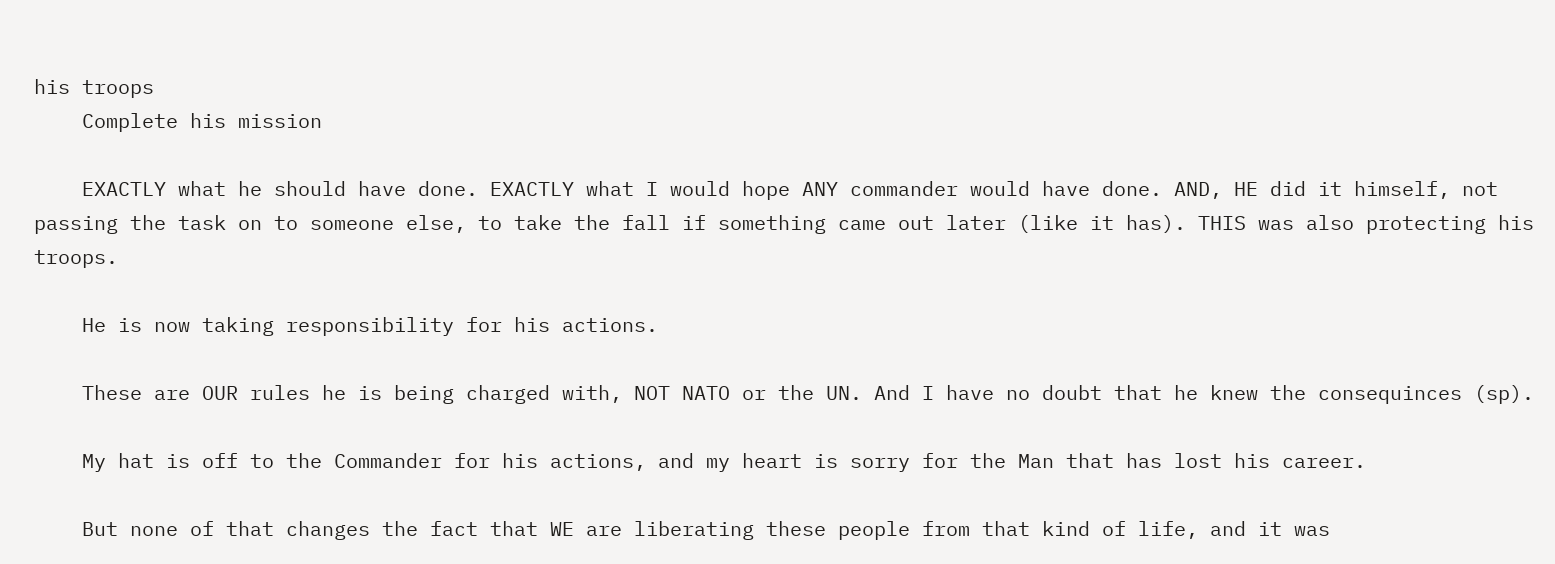his troops
    Complete his mission

    EXACTLY what he should have done. EXACTLY what I would hope ANY commander would have done. AND, HE did it himself, not passing the task on to someone else, to take the fall if something came out later (like it has). THIS was also protecting his troops.

    He is now taking responsibility for his actions.

    These are OUR rules he is being charged with, NOT NATO or the UN. And I have no doubt that he knew the consequinces (sp).

    My hat is off to the Commander for his actions, and my heart is sorry for the Man that has lost his career.

    But none of that changes the fact that WE are liberating these people from that kind of life, and it was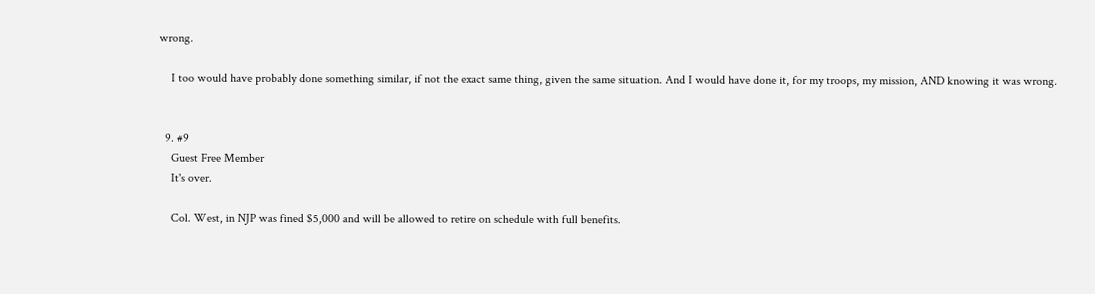wrong.

    I too would have probably done something similar, if not the exact same thing, given the same situation. And I would have done it, for my troops, my mission, AND knowing it was wrong.


  9. #9
    Guest Free Member
    It's over.

    Col. West, in NJP was fined $5,000 and will be allowed to retire on schedule with full benefits.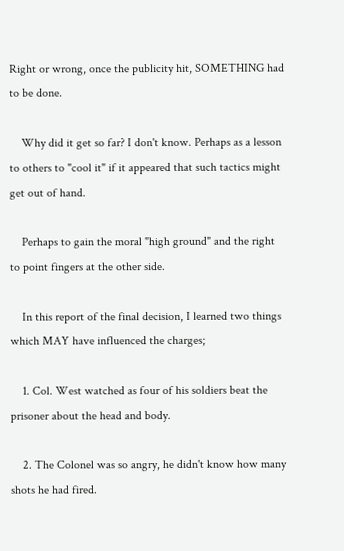Right or wrong, once the publicity hit, SOMETHING had to be done.

    Why did it get so far? I don't know. Perhaps as a lesson to others to "cool it" if it appeared that such tactics might get out of hand.

    Perhaps to gain the moral "high ground" and the right to point fingers at the other side.

    In this report of the final decision, I learned two things which MAY have influenced the charges;

    1. Col. West watched as four of his soldiers beat the prisoner about the head and body.

    2. The Colonel was so angry, he didn't know how many shots he had fired.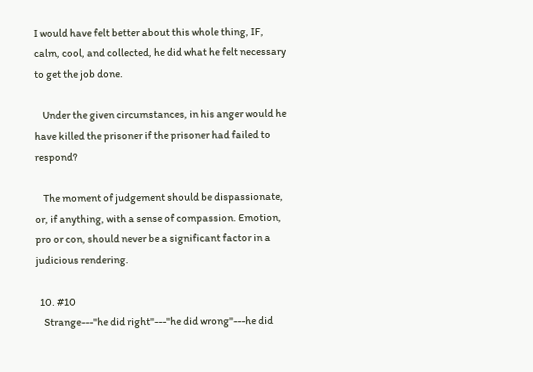I would have felt better about this whole thing, IF, calm, cool, and collected, he did what he felt necessary to get the job done.

    Under the given circumstances, in his anger would he have killed the prisoner if the prisoner had failed to respond?

    The moment of judgement should be dispassionate, or, if anything, with a sense of compassion. Emotion, pro or con, should never be a significant factor in a judicious rendering.

  10. #10
    Strange---"he did right"---"he did wrong"---he did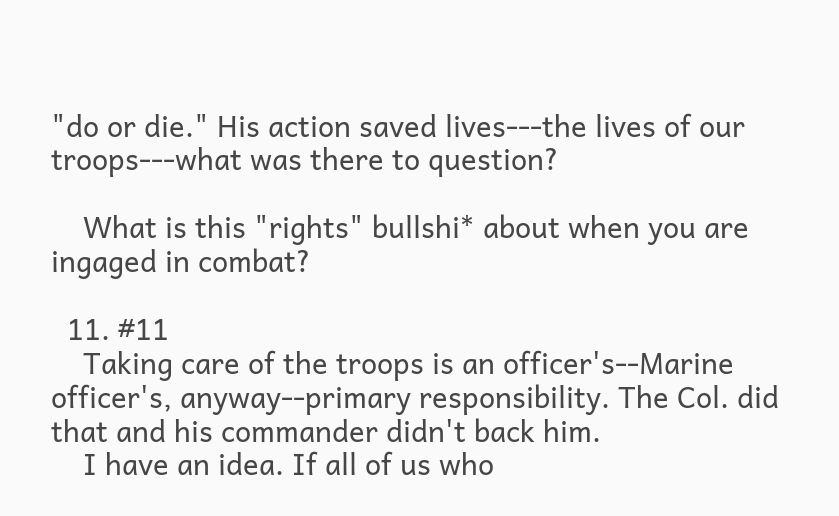"do or die." His action saved lives---the lives of our troops---what was there to question?

    What is this "rights" bullshi* about when you are ingaged in combat?

  11. #11
    Taking care of the troops is an officer's--Marine officer's, anyway--primary responsibility. The Col. did that and his commander didn't back him.
    I have an idea. If all of us who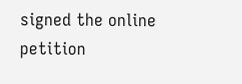signed the online petition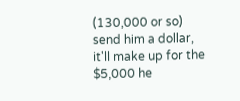(130,000 or so) send him a dollar, it'll make up for the $5,000 he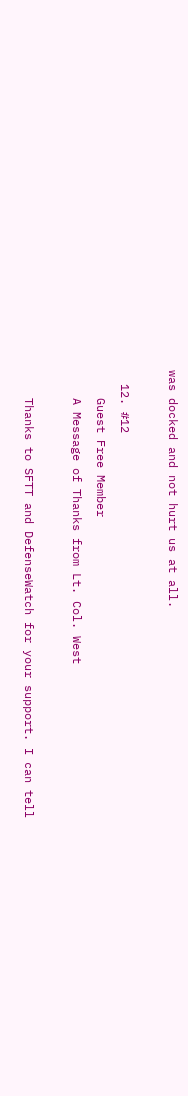was docked and not hurt us at all.

  12. #12
    Guest Free Member
    A Message of Thanks from Lt. Col. West

    Thanks to SFTT and DefenseWatch for your support. I can tell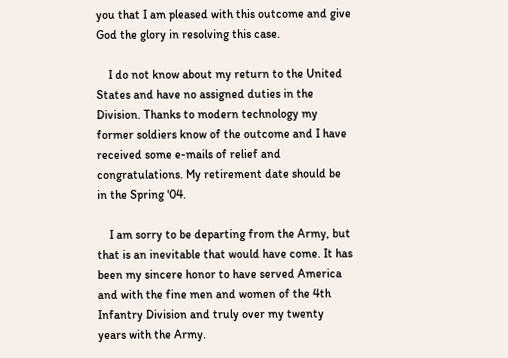you that I am pleased with this outcome and give God the glory in resolving this case.

    I do not know about my return to the United States and have no assigned duties in the Division. Thanks to modern technology my former soldiers know of the outcome and I have received some e-mails of relief and congratulations. My retirement date should be in the Spring '04.

    I am sorry to be departing from the Army, but that is an inevitable that would have come. It has been my sincere honor to have served America and with the fine men and women of the 4th Infantry Division and truly over my twenty years with the Army.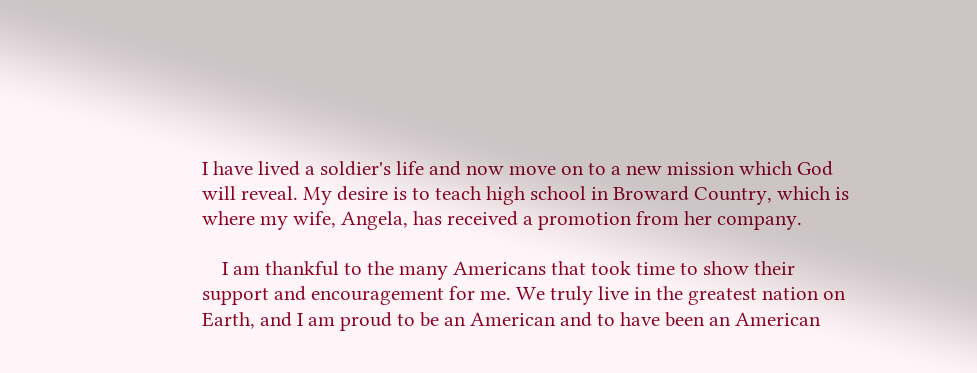I have lived a soldier's life and now move on to a new mission which God will reveal. My desire is to teach high school in Broward Country, which is where my wife, Angela, has received a promotion from her company.

    I am thankful to the many Americans that took time to show their support and encouragement for me. We truly live in the greatest nation on Earth, and I am proud to be an American and to have been an American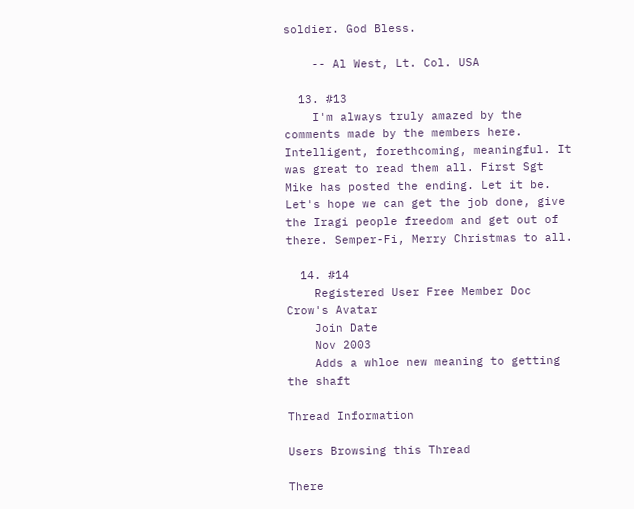soldier. God Bless.

    -- Al West, Lt. Col. USA

  13. #13
    I'm always truly amazed by the comments made by the members here. Intelligent, forethcoming, meaningful. It was great to read them all. First Sgt Mike has posted the ending. Let it be. Let's hope we can get the job done, give the Iragi people freedom and get out of there. Semper-Fi, Merry Christmas to all.

  14. #14
    Registered User Free Member Doc Crow's Avatar
    Join Date
    Nov 2003
    Adds a whloe new meaning to getting the shaft

Thread Information

Users Browsing this Thread

There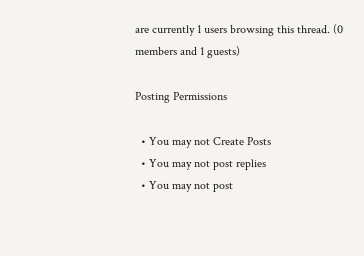are currently 1 users browsing this thread. (0 members and 1 guests)

Posting Permissions

  • You may not Create Posts
  • You may not post replies
  • You may not post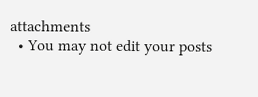attachments
  • You may not edit your posts